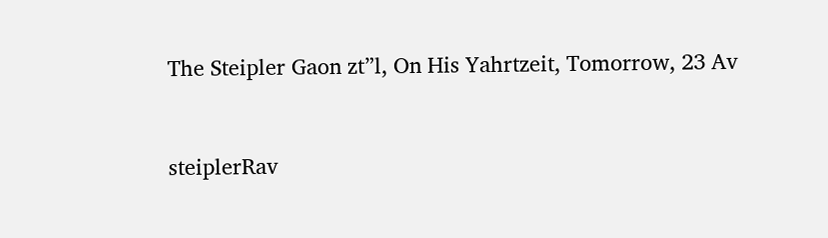The Steipler Gaon zt”l, On His Yahrtzeit, Tomorrow, 23 Av


steiplerRav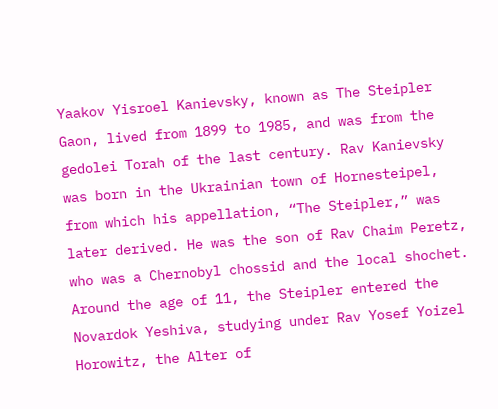Yaakov Yisroel Kanievsky, known as The Steipler Gaon, lived from 1899 to 1985, and was from the gedolei Torah of the last century. Rav Kanievsky was born in the Ukrainian town of Hornesteipel, from which his appellation, “The Steipler,” was later derived. He was the son of Rav Chaim Peretz, who was a Chernobyl chossid and the local shochet. Around the age of 11, the Steipler entered the Novardok Yeshiva, studying under Rav Yosef Yoizel Horowitz, the Alter of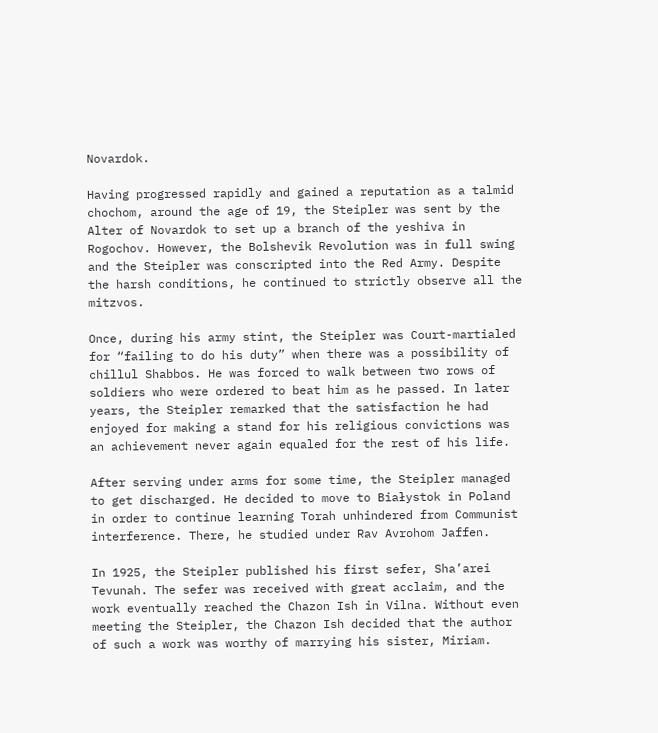Novardok.

Having progressed rapidly and gained a reputation as a talmid chochom, around the age of 19, the Steipler was sent by the Alter of Novardok to set up a branch of the yeshiva in Rogochov. However, the Bolshevik Revolution was in full swing and the Steipler was conscripted into the Red Army. Despite the harsh conditions, he continued to strictly observe all the mitzvos.

Once, during his army stint, the Steipler was Court-martialed for “failing to do his duty” when there was a possibility of chillul Shabbos. He was forced to walk between two rows of soldiers who were ordered to beat him as he passed. In later years, the Steipler remarked that the satisfaction he had enjoyed for making a stand for his religious convictions was an achievement never again equaled for the rest of his life.

After serving under arms for some time, the Steipler managed to get discharged. He decided to move to Białystok in Poland in order to continue learning Torah unhindered from Communist interference. There, he studied under Rav Avrohom Jaffen.

In 1925, the Steipler published his first sefer, Sha’arei Tevunah. The sefer was received with great acclaim, and the work eventually reached the Chazon Ish in Vilna. Without even meeting the Steipler, the Chazon Ish decided that the author of such a work was worthy of marrying his sister, Miriam.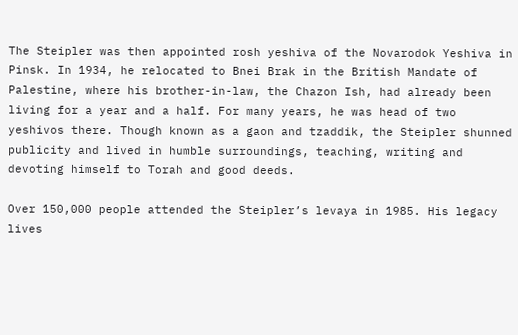The Steipler was then appointed rosh yeshiva of the Novarodok Yeshiva in Pinsk. In 1934, he relocated to Bnei Brak in the British Mandate of Palestine, where his brother-in-law, the Chazon Ish, had already been living for a year and a half. For many years, he was head of two yeshivos there. Though known as a gaon and tzaddik, the Steipler shunned publicity and lived in humble surroundings, teaching, writing and devoting himself to Torah and good deeds.

Over 150,000 people attended the Steipler’s levaya in 1985. His legacy lives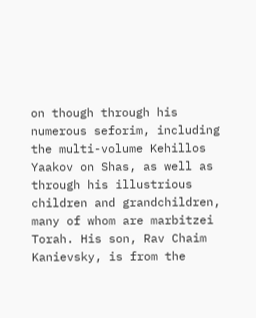on though through his numerous seforim, including the multi-volume Kehillos Yaakov on Shas, as well as through his illustrious children and grandchildren, many of whom are marbitzei Torah. His son, Rav Chaim Kanievsky, is from the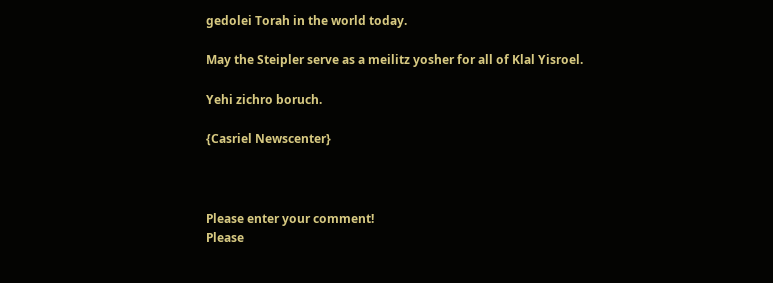gedolei Torah in the world today.

May the Steipler serve as a meilitz yosher for all of Klal Yisroel.

Yehi zichro boruch.

{Casriel Newscenter}



Please enter your comment!
Please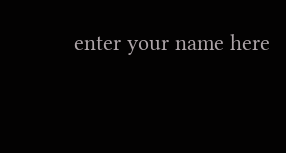enter your name here